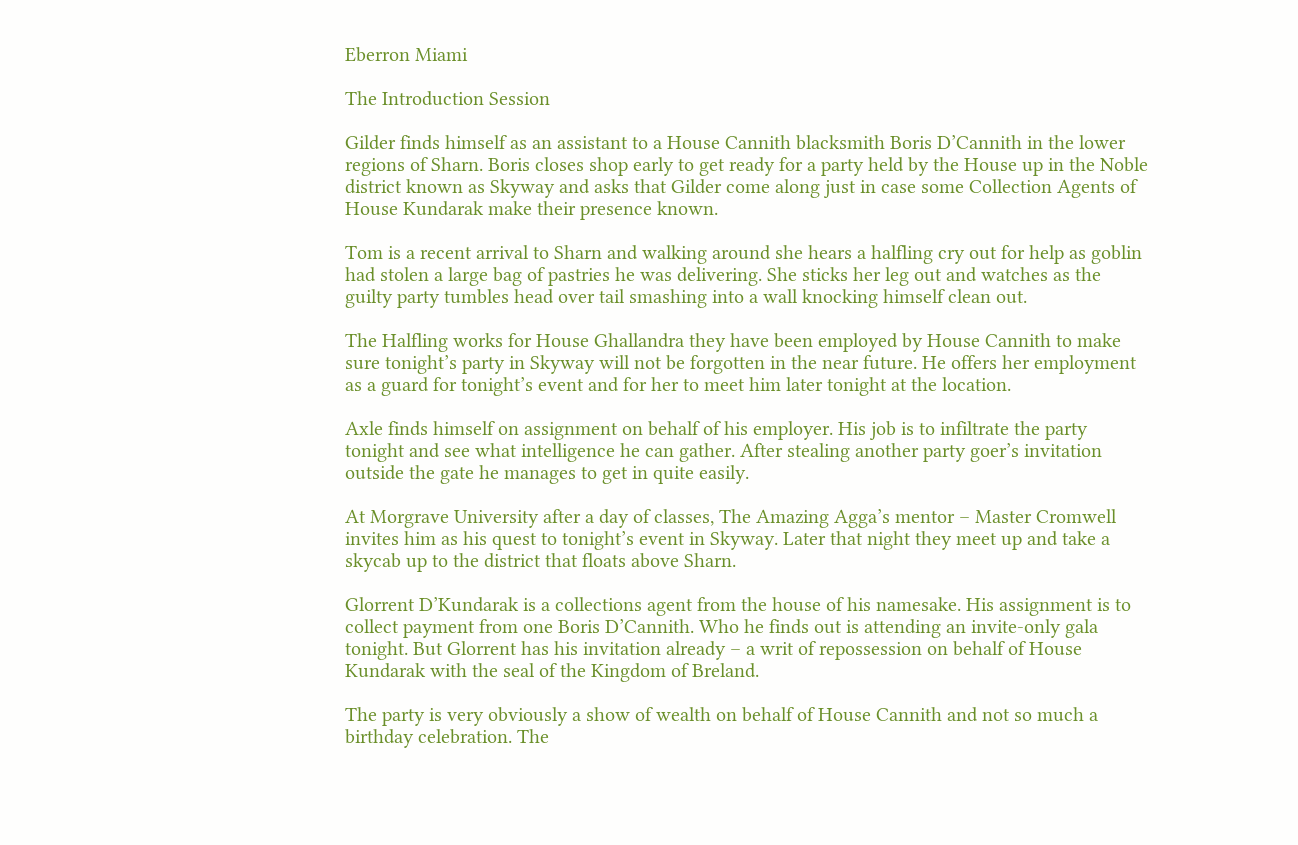Eberron Miami

The Introduction Session

Gilder finds himself as an assistant to a House Cannith blacksmith Boris D’Cannith in the lower regions of Sharn. Boris closes shop early to get ready for a party held by the House up in the Noble district known as Skyway and asks that Gilder come along just in case some Collection Agents of House Kundarak make their presence known.

Tom is a recent arrival to Sharn and walking around she hears a halfling cry out for help as goblin had stolen a large bag of pastries he was delivering. She sticks her leg out and watches as the guilty party tumbles head over tail smashing into a wall knocking himself clean out.

The Halfling works for House Ghallandra they have been employed by House Cannith to make sure tonight’s party in Skyway will not be forgotten in the near future. He offers her employment as a guard for tonight’s event and for her to meet him later tonight at the location.

Axle finds himself on assignment on behalf of his employer. His job is to infiltrate the party tonight and see what intelligence he can gather. After stealing another party goer’s invitation outside the gate he manages to get in quite easily.

At Morgrave University after a day of classes, The Amazing Agga’s mentor – Master Cromwell invites him as his quest to tonight’s event in Skyway. Later that night they meet up and take a skycab up to the district that floats above Sharn.

Glorrent D’Kundarak is a collections agent from the house of his namesake. His assignment is to collect payment from one Boris D’Cannith. Who he finds out is attending an invite-only gala tonight. But Glorrent has his invitation already – a writ of repossession on behalf of House Kundarak with the seal of the Kingdom of Breland.

The party is very obviously a show of wealth on behalf of House Cannith and not so much a birthday celebration. The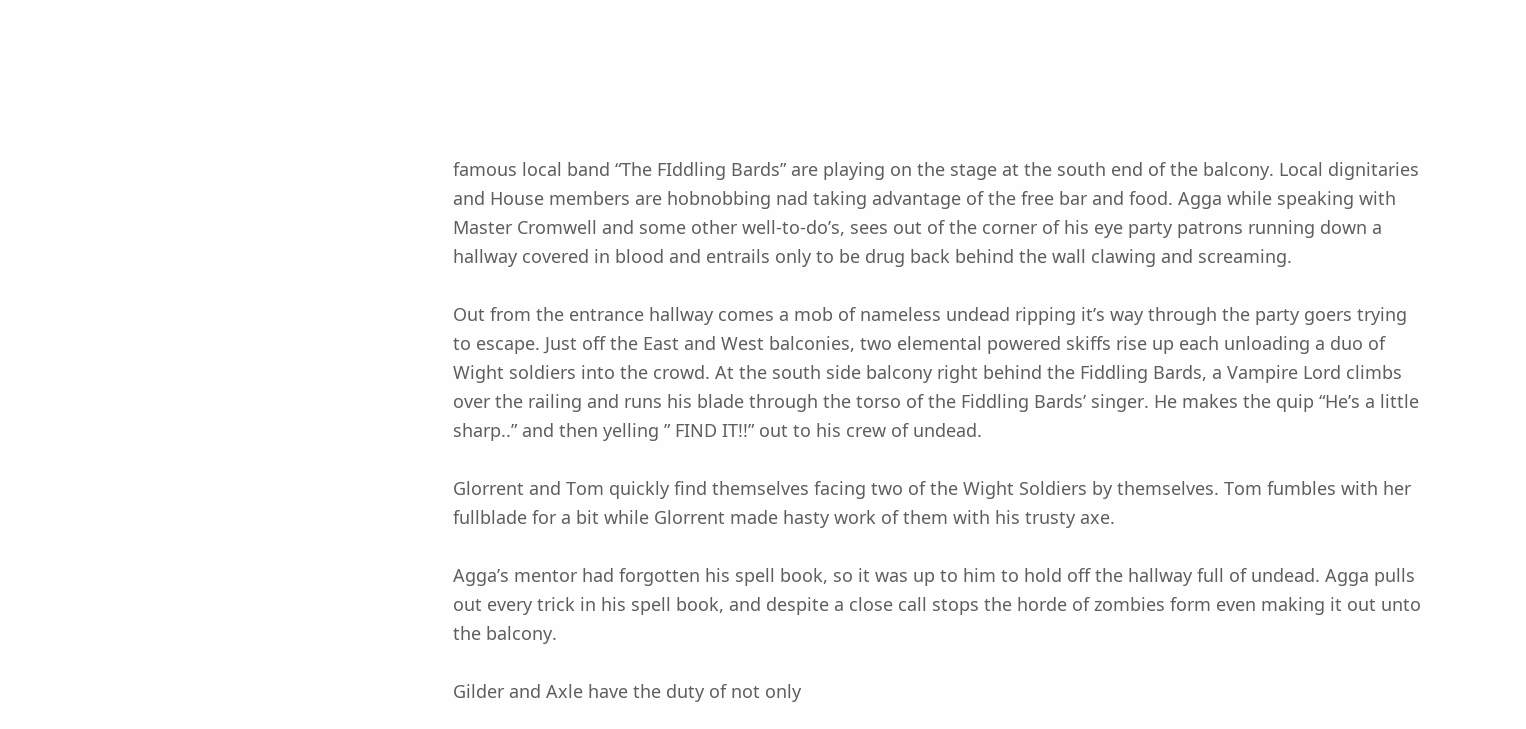famous local band “The FIddling Bards” are playing on the stage at the south end of the balcony. Local dignitaries and House members are hobnobbing nad taking advantage of the free bar and food. Agga while speaking with Master Cromwell and some other well-to-do’s, sees out of the corner of his eye party patrons running down a hallway covered in blood and entrails only to be drug back behind the wall clawing and screaming.

Out from the entrance hallway comes a mob of nameless undead ripping it’s way through the party goers trying to escape. Just off the East and West balconies, two elemental powered skiffs rise up each unloading a duo of Wight soldiers into the crowd. At the south side balcony right behind the Fiddling Bards, a Vampire Lord climbs over the railing and runs his blade through the torso of the Fiddling Bards’ singer. He makes the quip “He’s a little sharp..” and then yelling ” FIND IT!!” out to his crew of undead.

Glorrent and Tom quickly find themselves facing two of the Wight Soldiers by themselves. Tom fumbles with her fullblade for a bit while Glorrent made hasty work of them with his trusty axe.

Agga’s mentor had forgotten his spell book, so it was up to him to hold off the hallway full of undead. Agga pulls out every trick in his spell book, and despite a close call stops the horde of zombies form even making it out unto the balcony.

Gilder and Axle have the duty of not only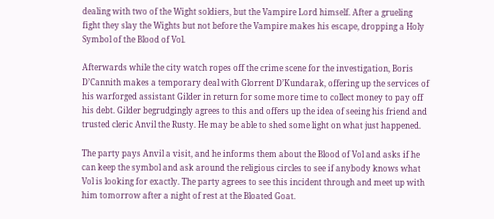dealing with two of the Wight soldiers, but the Vampire Lord himself. After a grueling fight they slay the Wights but not before the Vampire makes his escape, dropping a Holy Symbol of the Blood of Vol.

Afterwards while the city watch ropes off the crime scene for the investigation, Boris D’Cannith makes a temporary deal with Glorrent D’Kundarak, offering up the services of his warforged assistant Gilder in return for some more time to collect money to pay off his debt. Gilder begrudgingly agrees to this and offers up the idea of seeing his friend and trusted cleric Anvil the Rusty. He may be able to shed some light on what just happened.

The party pays Anvil a visit, and he informs them about the Blood of Vol and asks if he can keep the symbol and ask around the religious circles to see if anybody knows what Vol is looking for exactly. The party agrees to see this incident through and meet up with him tomorrow after a night of rest at the Bloated Goat.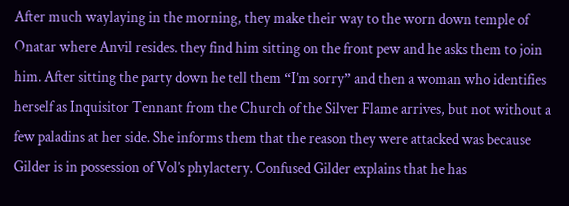After much waylaying in the morning, they make their way to the worn down temple of Onatar where Anvil resides. they find him sitting on the front pew and he asks them to join him. After sitting the party down he tell them “I’m sorry” and then a woman who identifies herself as Inquisitor Tennant from the Church of the Silver Flame arrives, but not without a few paladins at her side. She informs them that the reason they were attacked was because Gilder is in possession of Vol’s phylactery. Confused Gilder explains that he has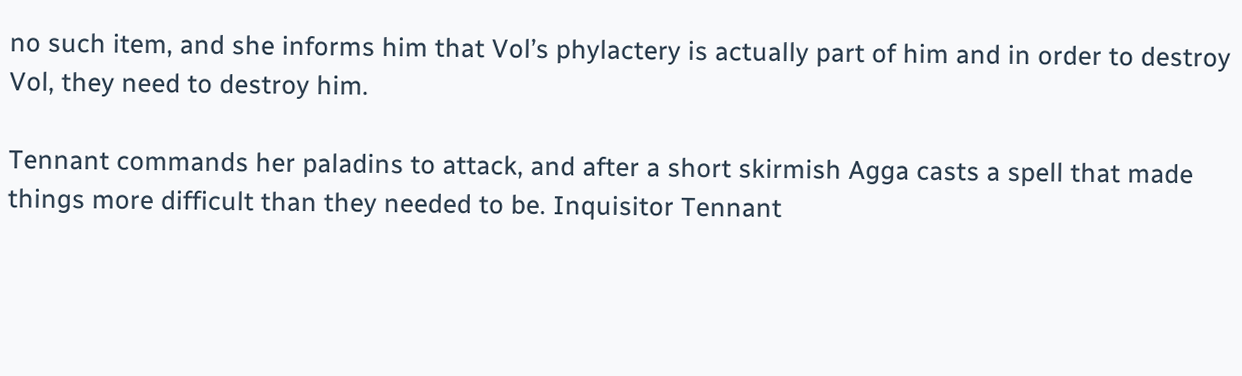no such item, and she informs him that Vol’s phylactery is actually part of him and in order to destroy Vol, they need to destroy him.

Tennant commands her paladins to attack, and after a short skirmish Agga casts a spell that made things more difficult than they needed to be. Inquisitor Tennant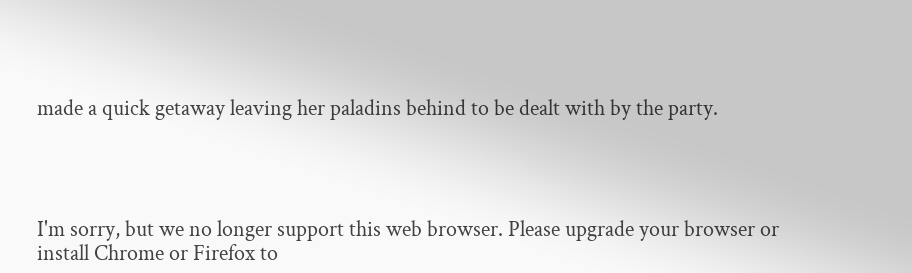made a quick getaway leaving her paladins behind to be dealt with by the party.




I'm sorry, but we no longer support this web browser. Please upgrade your browser or install Chrome or Firefox to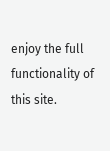enjoy the full functionality of this site.